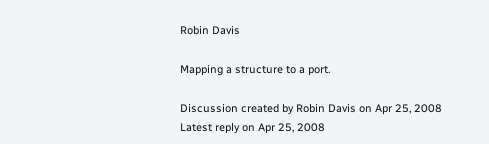Robin Davis

Mapping a structure to a port.

Discussion created by Robin Davis on Apr 25, 2008
Latest reply on Apr 25, 2008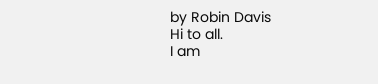by Robin Davis
Hi to all.
I am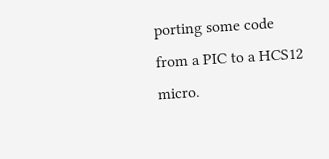porting some code from a PIC to a HCS12 micro.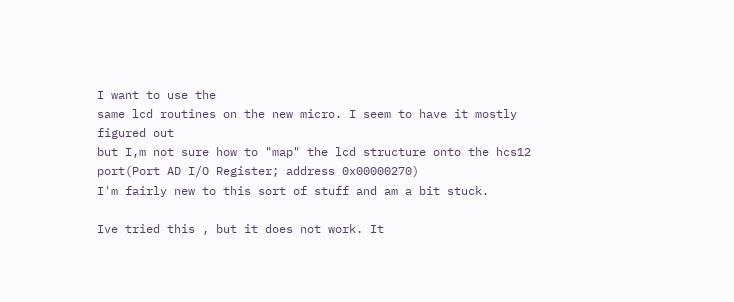I want to use the
same lcd routines on the new micro. I seem to have it mostly figured out
but I,m not sure how to "map" the lcd structure onto the hcs12 port(Port AD I/O Register; address 0x00000270)
I'm fairly new to this sort of stuff and am a bit stuck.

Ive tried this , but it does not work. It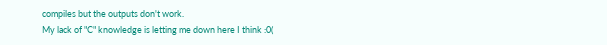compiles but the outputs don't work.
My lack of "C" knowledge is letting me down here I think :0(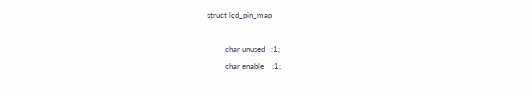struct lcd_pin_map

         char unused   :1;
         char enable    :1;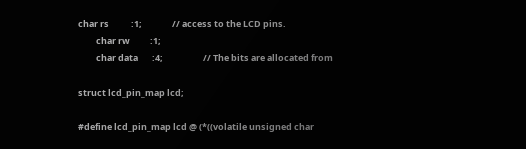char rs           :1;               // access to the LCD pins.
         char rw          :1;
         char data       :4;                    // The bits are allocated from

struct lcd_pin_map lcd;

#define lcd_pin_map lcd @ (*((volatile unsigned char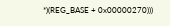*)(REG_BASE + 0x00000270)))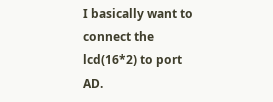I basically want to connect the lcd(16*2) to port AD.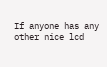If anyone has any other nice lcd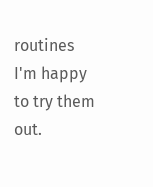routines I'm happy to try them out.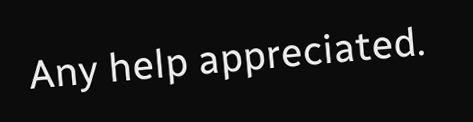Any help appreciated.